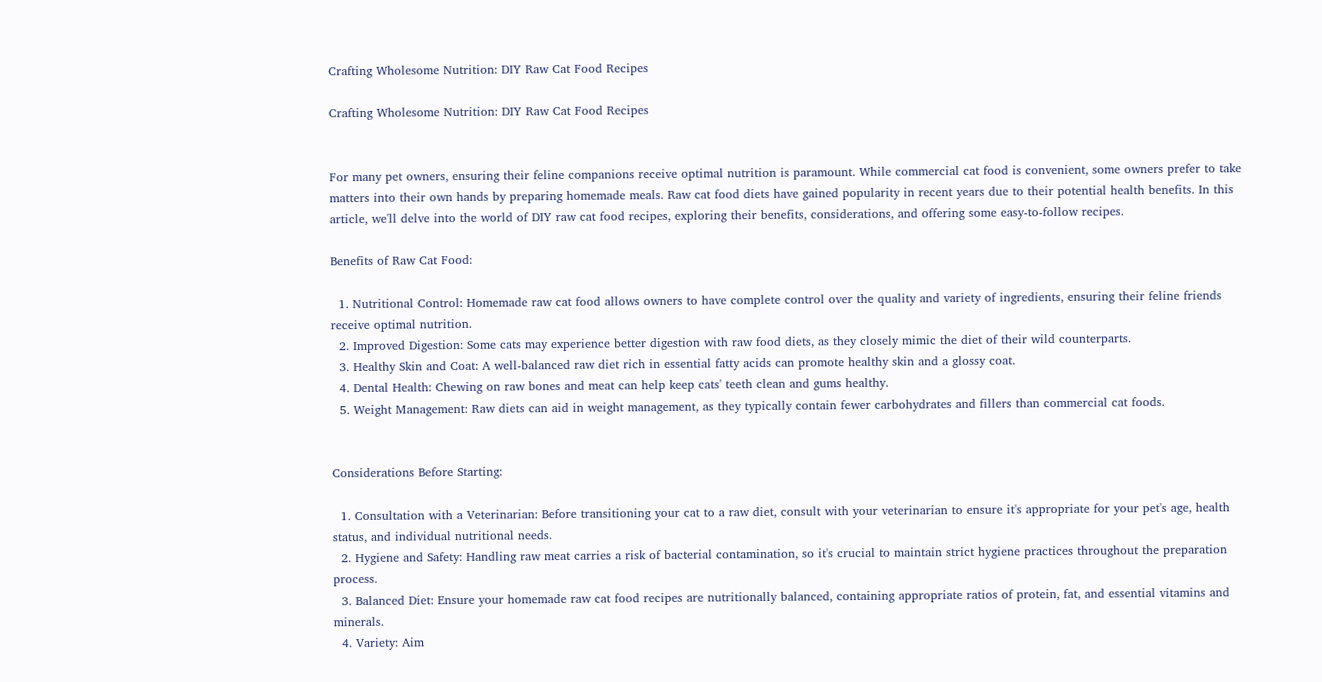Crafting Wholesome Nutrition: DIY Raw Cat Food Recipes

Crafting Wholesome Nutrition: DIY Raw Cat Food Recipes


For many pet owners, ensuring their feline companions receive optimal nutrition is paramount. While commercial cat food is convenient, some owners prefer to take matters into their own hands by preparing homemade meals. Raw cat food diets have gained popularity in recent years due to their potential health benefits. In this article, we'll delve into the world of DIY raw cat food recipes, exploring their benefits, considerations, and offering some easy-to-follow recipes.

Benefits of Raw Cat Food:

  1. Nutritional Control: Homemade raw cat food allows owners to have complete control over the quality and variety of ingredients, ensuring their feline friends receive optimal nutrition.
  2. Improved Digestion: Some cats may experience better digestion with raw food diets, as they closely mimic the diet of their wild counterparts.
  3. Healthy Skin and Coat: A well-balanced raw diet rich in essential fatty acids can promote healthy skin and a glossy coat.
  4. Dental Health: Chewing on raw bones and meat can help keep cats' teeth clean and gums healthy.
  5. Weight Management: Raw diets can aid in weight management, as they typically contain fewer carbohydrates and fillers than commercial cat foods.


Considerations Before Starting:

  1. Consultation with a Veterinarian: Before transitioning your cat to a raw diet, consult with your veterinarian to ensure it's appropriate for your pet's age, health status, and individual nutritional needs.
  2. Hygiene and Safety: Handling raw meat carries a risk of bacterial contamination, so it's crucial to maintain strict hygiene practices throughout the preparation process.
  3. Balanced Diet: Ensure your homemade raw cat food recipes are nutritionally balanced, containing appropriate ratios of protein, fat, and essential vitamins and minerals.
  4. Variety: Aim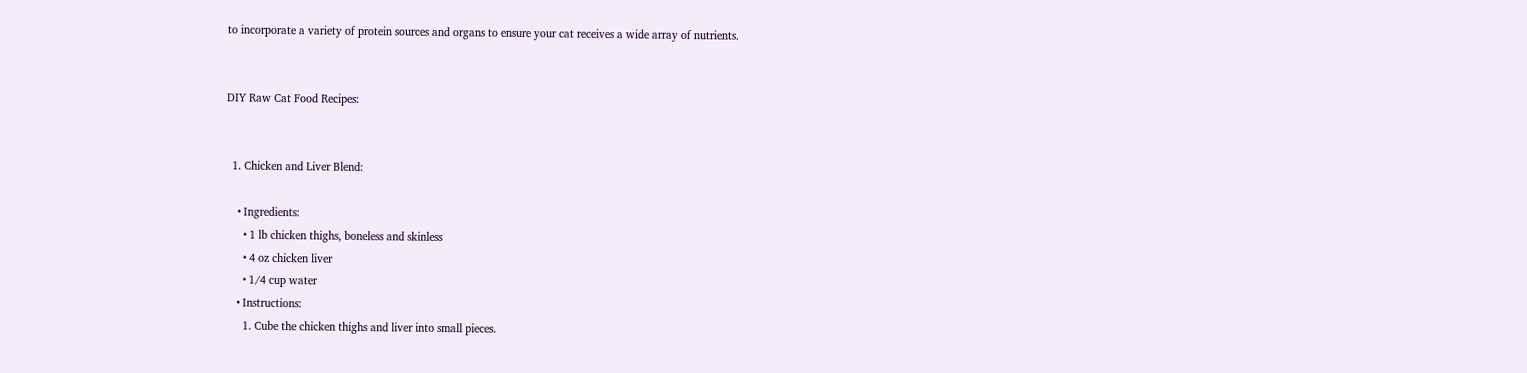to incorporate a variety of protein sources and organs to ensure your cat receives a wide array of nutrients.


DIY Raw Cat Food Recipes:


  1. Chicken and Liver Blend:

    • Ingredients:
      • 1 lb chicken thighs, boneless and skinless
      • 4 oz chicken liver
      • 1/4 cup water
    • Instructions:
      1. Cube the chicken thighs and liver into small pieces.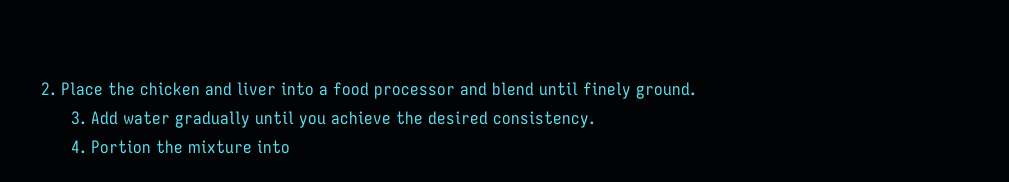2. Place the chicken and liver into a food processor and blend until finely ground.
      3. Add water gradually until you achieve the desired consistency.
      4. Portion the mixture into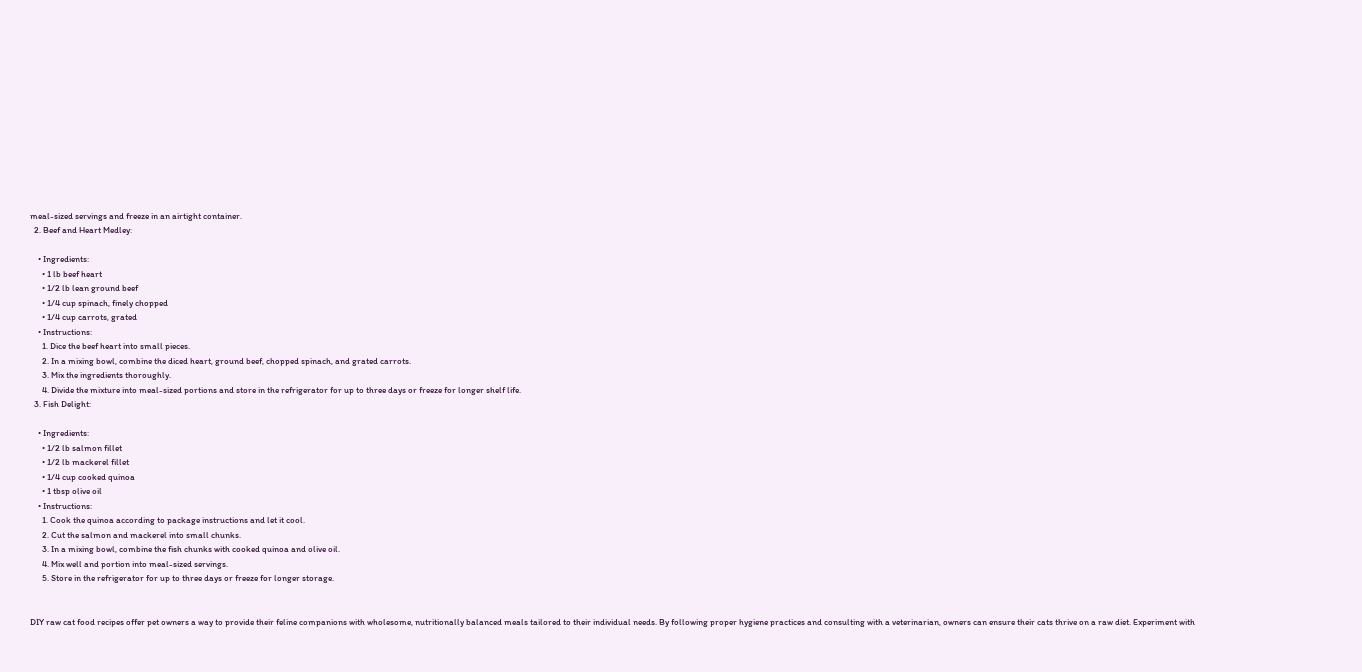meal-sized servings and freeze in an airtight container.
  2. Beef and Heart Medley:

    • Ingredients:
      • 1 lb beef heart
      • 1/2 lb lean ground beef
      • 1/4 cup spinach, finely chopped
      • 1/4 cup carrots, grated
    • Instructions:
      1. Dice the beef heart into small pieces.
      2. In a mixing bowl, combine the diced heart, ground beef, chopped spinach, and grated carrots.
      3. Mix the ingredients thoroughly.
      4. Divide the mixture into meal-sized portions and store in the refrigerator for up to three days or freeze for longer shelf life.
  3. Fish Delight:

    • Ingredients:
      • 1/2 lb salmon fillet
      • 1/2 lb mackerel fillet
      • 1/4 cup cooked quinoa
      • 1 tbsp olive oil
    • Instructions:
      1. Cook the quinoa according to package instructions and let it cool.
      2. Cut the salmon and mackerel into small chunks.
      3. In a mixing bowl, combine the fish chunks with cooked quinoa and olive oil.
      4. Mix well and portion into meal-sized servings.
      5. Store in the refrigerator for up to three days or freeze for longer storage.


DIY raw cat food recipes offer pet owners a way to provide their feline companions with wholesome, nutritionally balanced meals tailored to their individual needs. By following proper hygiene practices and consulting with a veterinarian, owners can ensure their cats thrive on a raw diet. Experiment with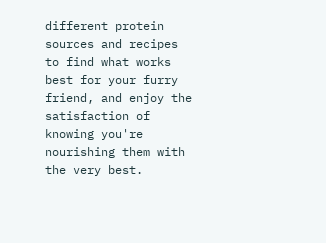different protein sources and recipes to find what works best for your furry friend, and enjoy the satisfaction of knowing you're nourishing them with the very best.